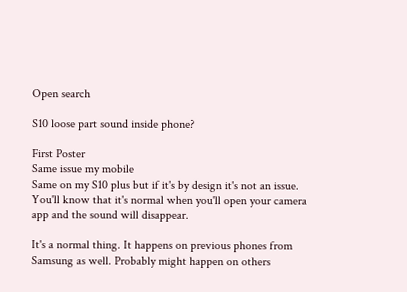Open search

S10 loose part sound inside phone?

First Poster
Same issue my mobile
Same on my S10 plus but if it's by design it's not an issue.
You'll know that it's normal when you'll open your camera app and the sound will disappear.

It's a normal thing. It happens on previous phones from Samsung as well. Probably might happen on others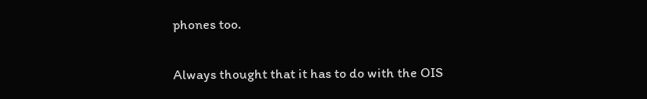phones too.


Always thought that it has to do with the OIS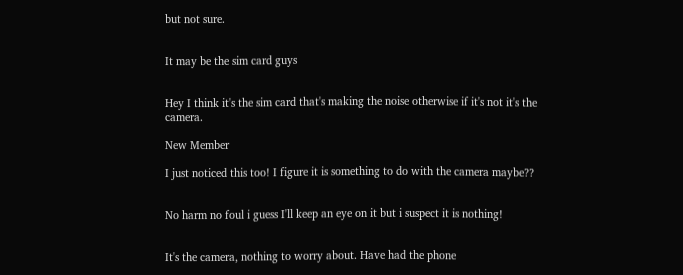but not sure.


It may be the sim card guys


Hey I think it's the sim card that's making the noise otherwise if it's not it's the camera.

New Member

I just noticed this too! I figure it is something to do with the camera maybe??


No harm no foul i guess I'll keep an eye on it but i suspect it is nothing!


It's the camera, nothing to worry about. Have had the phone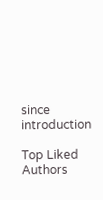since introduction

Top Liked Authors